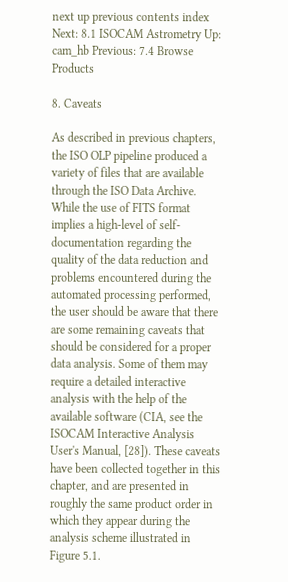next up previous contents index
Next: 8.1 ISOCAM Astrometry Up: cam_hb Previous: 7.4 Browse Products

8. Caveats

As described in previous chapters, the ISO OLP pipeline produced a variety of files that are available through the ISO Data Archive. While the use of FITS format implies a high-level of self-documentation regarding the quality of the data reduction and problems encountered during the automated processing performed, the user should be aware that there are some remaining caveats that should be considered for a proper data analysis. Some of them may require a detailed interactive analysis with the help of the available software (CIA, see the ISOCAM Interactive Analysis User's Manual, [28]). These caveats have been collected together in this chapter, and are presented in roughly the same product order in which they appear during the analysis scheme illustrated in Figure 5.1.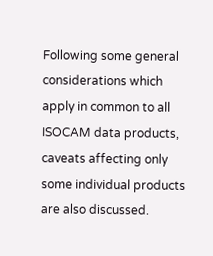Following some general considerations which apply in common to all ISOCAM data products, caveats affecting only some individual products are also discussed.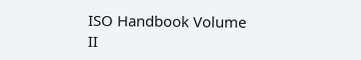ISO Handbook Volume II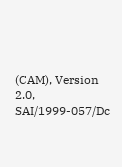(CAM), Version 2.0, SAI/1999-057/Dc